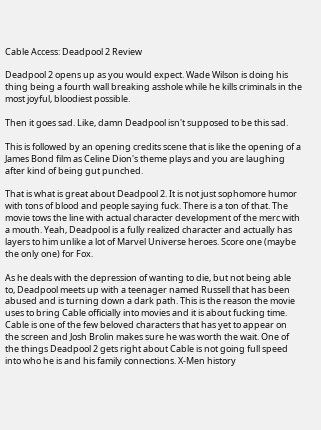Cable Access: Deadpool 2 Review

Deadpool 2 opens up as you would expect. Wade Wilson is doing his thing being a fourth wall breaking asshole while he kills criminals in the most joyful, bloodiest possible.

Then it goes sad. Like, damn Deadpool isn't supposed to be this sad.

This is followed by an opening credits scene that is like the opening of a James Bond film as Celine Dion's theme plays and you are laughing after kind of being gut punched.

That is what is great about Deadpool 2. It is not just sophomore humor with tons of blood and people saying fuck. There is a ton of that. The movie tows the line with actual character development of the merc with a mouth. Yeah, Deadpool is a fully realized character and actually has layers to him unlike a lot of Marvel Universe heroes. Score one (maybe the only one) for Fox.

As he deals with the depression of wanting to die, but not being able to, Deadpool meets up with a teenager named Russell that has been abused and is turning down a dark path. This is the reason the movie uses to bring Cable officially into movies and it is about fucking time. Cable is one of the few beloved characters that has yet to appear on the screen and Josh Brolin makes sure he was worth the wait. One of the things Deadpool 2 gets right about Cable is not going full speed into who he is and his family connections. X-Men history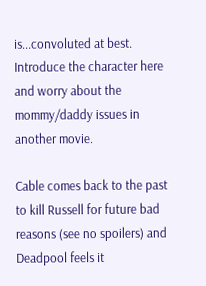is...convoluted at best. Introduce the character here and worry about the mommy/daddy issues in another movie.

Cable comes back to the past to kill Russell for future bad reasons (see no spoilers) and Deadpool feels it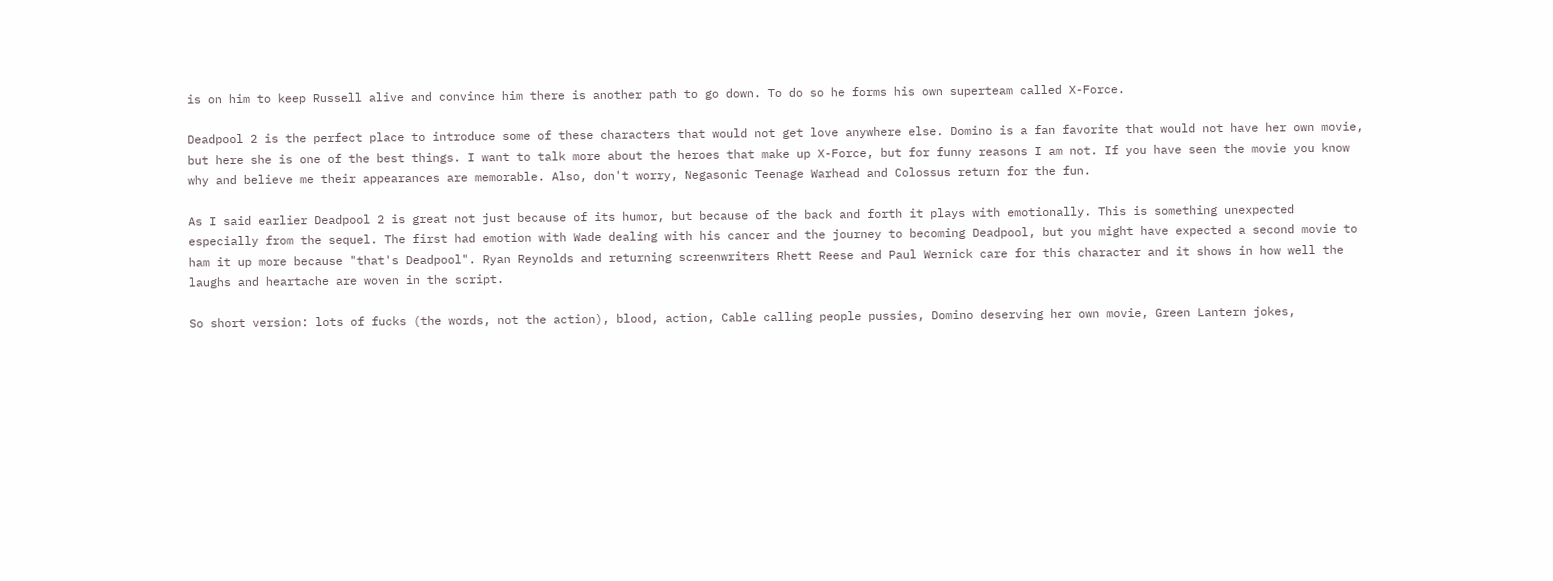is on him to keep Russell alive and convince him there is another path to go down. To do so he forms his own superteam called X-Force.

Deadpool 2 is the perfect place to introduce some of these characters that would not get love anywhere else. Domino is a fan favorite that would not have her own movie, but here she is one of the best things. I want to talk more about the heroes that make up X-Force, but for funny reasons I am not. If you have seen the movie you know why and believe me their appearances are memorable. Also, don't worry, Negasonic Teenage Warhead and Colossus return for the fun.

As I said earlier Deadpool 2 is great not just because of its humor, but because of the back and forth it plays with emotionally. This is something unexpected especially from the sequel. The first had emotion with Wade dealing with his cancer and the journey to becoming Deadpool, but you might have expected a second movie to ham it up more because "that's Deadpool". Ryan Reynolds and returning screenwriters Rhett Reese and Paul Wernick care for this character and it shows in how well the laughs and heartache are woven in the script.

So short version: lots of fucks (the words, not the action), blood, action, Cable calling people pussies, Domino deserving her own movie, Green Lantern jokes,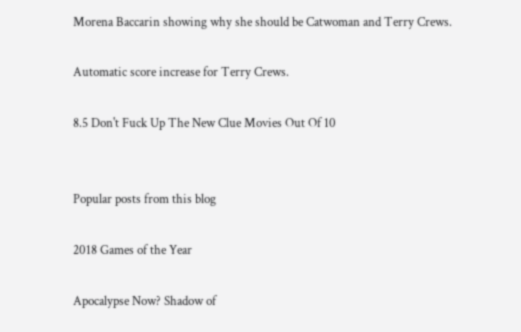Morena Baccarin showing why she should be Catwoman and Terry Crews.

Automatic score increase for Terry Crews.

8.5 Don't Fuck Up The New Clue Movies Out Of 10


Popular posts from this blog

2018 Games of the Year

Apocalypse Now? Shadow of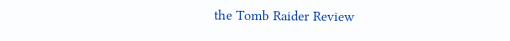the Tomb Raider Review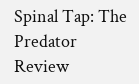Spinal Tap: The Predator Review